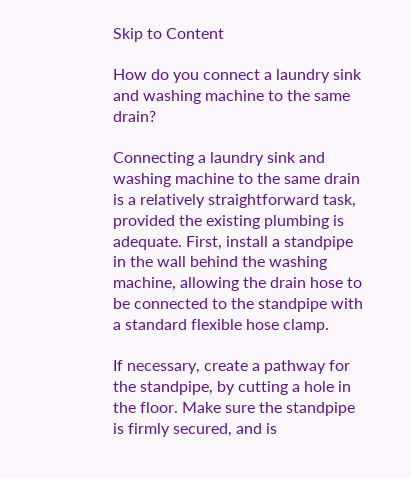Skip to Content

How do you connect a laundry sink and washing machine to the same drain?

Connecting a laundry sink and washing machine to the same drain is a relatively straightforward task, provided the existing plumbing is adequate. First, install a standpipe in the wall behind the washing machine, allowing the drain hose to be connected to the standpipe with a standard flexible hose clamp.

If necessary, create a pathway for the standpipe, by cutting a hole in the floor. Make sure the standpipe is firmly secured, and is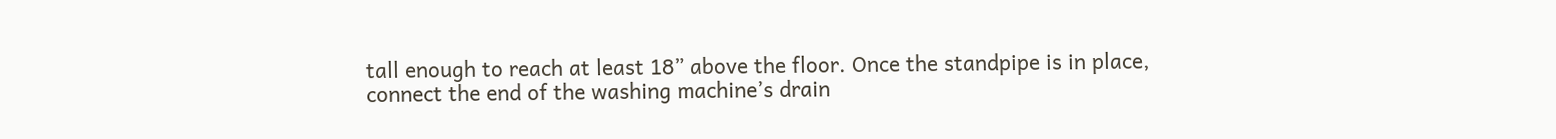tall enough to reach at least 18” above the floor. Once the standpipe is in place, connect the end of the washing machine’s drain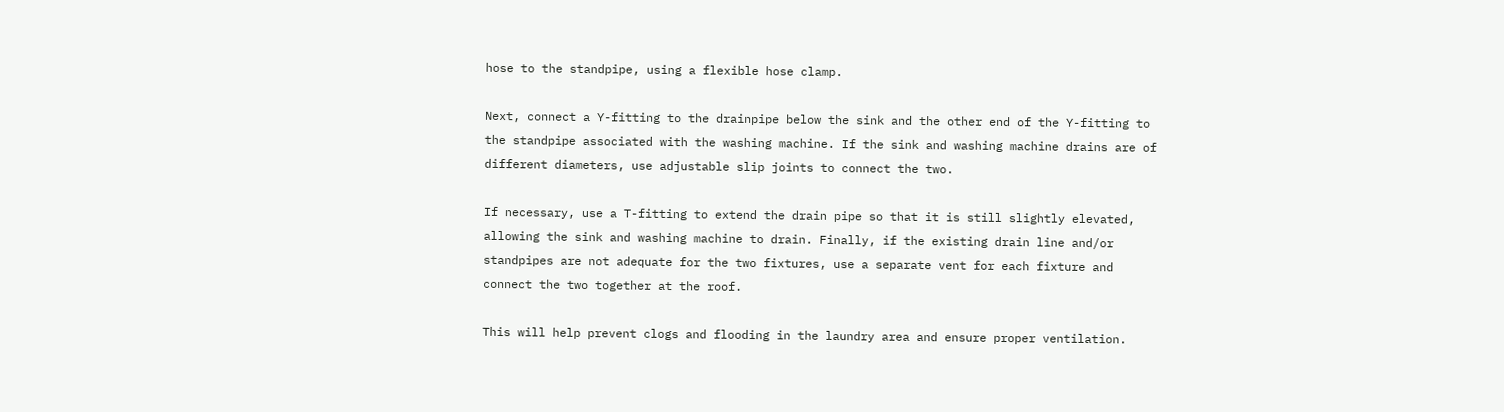hose to the standpipe, using a flexible hose clamp.

Next, connect a Y-fitting to the drainpipe below the sink and the other end of the Y-fitting to the standpipe associated with the washing machine. If the sink and washing machine drains are of different diameters, use adjustable slip joints to connect the two.

If necessary, use a T-fitting to extend the drain pipe so that it is still slightly elevated, allowing the sink and washing machine to drain. Finally, if the existing drain line and/or standpipes are not adequate for the two fixtures, use a separate vent for each fixture and connect the two together at the roof.

This will help prevent clogs and flooding in the laundry area and ensure proper ventilation.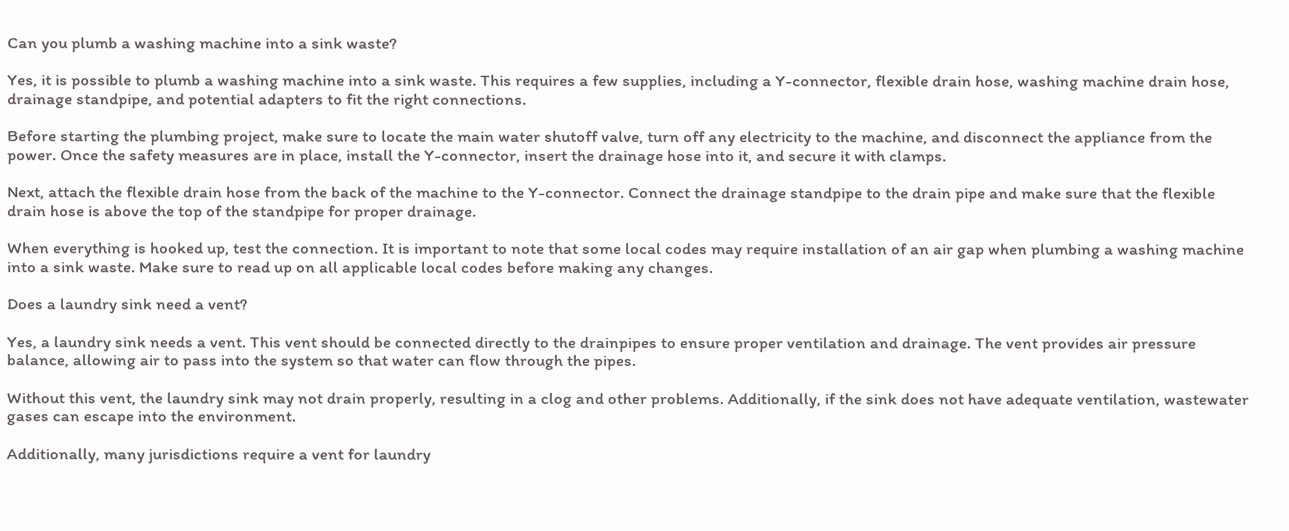Can you plumb a washing machine into a sink waste?

Yes, it is possible to plumb a washing machine into a sink waste. This requires a few supplies, including a Y-connector, flexible drain hose, washing machine drain hose, drainage standpipe, and potential adapters to fit the right connections.

Before starting the plumbing project, make sure to locate the main water shutoff valve, turn off any electricity to the machine, and disconnect the appliance from the power. Once the safety measures are in place, install the Y-connector, insert the drainage hose into it, and secure it with clamps.

Next, attach the flexible drain hose from the back of the machine to the Y-connector. Connect the drainage standpipe to the drain pipe and make sure that the flexible drain hose is above the top of the standpipe for proper drainage.

When everything is hooked up, test the connection. It is important to note that some local codes may require installation of an air gap when plumbing a washing machine into a sink waste. Make sure to read up on all applicable local codes before making any changes.

Does a laundry sink need a vent?

Yes, a laundry sink needs a vent. This vent should be connected directly to the drainpipes to ensure proper ventilation and drainage. The vent provides air pressure balance, allowing air to pass into the system so that water can flow through the pipes.

Without this vent, the laundry sink may not drain properly, resulting in a clog and other problems. Additionally, if the sink does not have adequate ventilation, wastewater gases can escape into the environment.

Additionally, many jurisdictions require a vent for laundry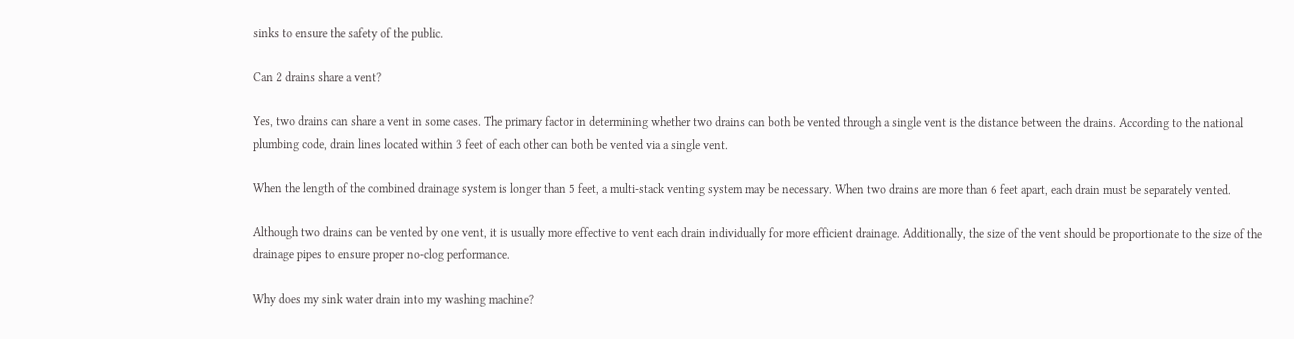sinks to ensure the safety of the public.

Can 2 drains share a vent?

Yes, two drains can share a vent in some cases. The primary factor in determining whether two drains can both be vented through a single vent is the distance between the drains. According to the national plumbing code, drain lines located within 3 feet of each other can both be vented via a single vent.

When the length of the combined drainage system is longer than 5 feet, a multi-stack venting system may be necessary. When two drains are more than 6 feet apart, each drain must be separately vented.

Although two drains can be vented by one vent, it is usually more effective to vent each drain individually for more efficient drainage. Additionally, the size of the vent should be proportionate to the size of the drainage pipes to ensure proper no-clog performance.

Why does my sink water drain into my washing machine?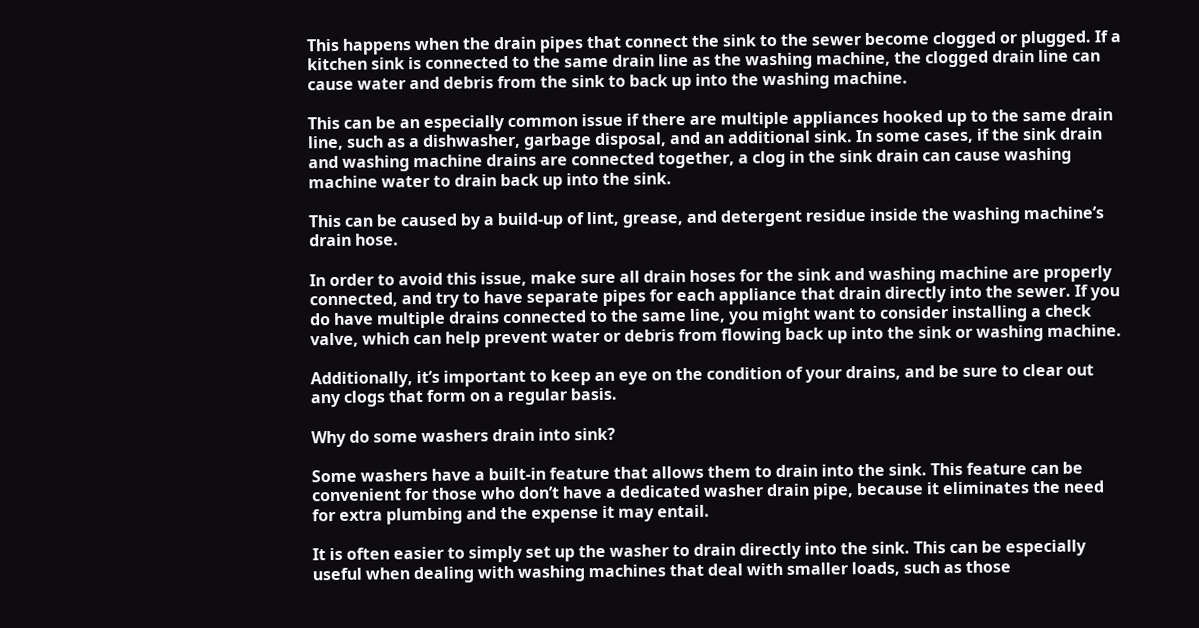This happens when the drain pipes that connect the sink to the sewer become clogged or plugged. If a kitchen sink is connected to the same drain line as the washing machine, the clogged drain line can cause water and debris from the sink to back up into the washing machine.

This can be an especially common issue if there are multiple appliances hooked up to the same drain line, such as a dishwasher, garbage disposal, and an additional sink. In some cases, if the sink drain and washing machine drains are connected together, a clog in the sink drain can cause washing machine water to drain back up into the sink.

This can be caused by a build-up of lint, grease, and detergent residue inside the washing machine’s drain hose.

In order to avoid this issue, make sure all drain hoses for the sink and washing machine are properly connected, and try to have separate pipes for each appliance that drain directly into the sewer. If you do have multiple drains connected to the same line, you might want to consider installing a check valve, which can help prevent water or debris from flowing back up into the sink or washing machine.

Additionally, it’s important to keep an eye on the condition of your drains, and be sure to clear out any clogs that form on a regular basis.

Why do some washers drain into sink?

Some washers have a built-in feature that allows them to drain into the sink. This feature can be convenient for those who don’t have a dedicated washer drain pipe, because it eliminates the need for extra plumbing and the expense it may entail.

It is often easier to simply set up the washer to drain directly into the sink. This can be especially useful when dealing with washing machines that deal with smaller loads, such as those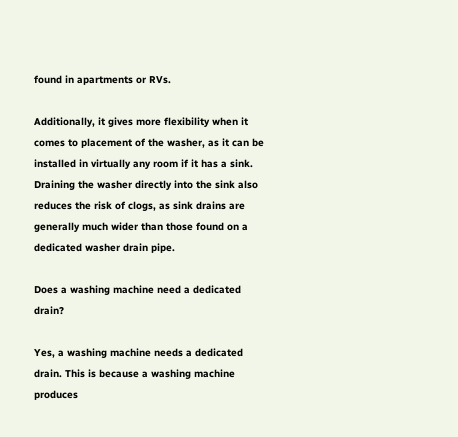found in apartments or RVs.

Additionally, it gives more flexibility when it comes to placement of the washer, as it can be installed in virtually any room if it has a sink. Draining the washer directly into the sink also reduces the risk of clogs, as sink drains are generally much wider than those found on a dedicated washer drain pipe.

Does a washing machine need a dedicated drain?

Yes, a washing machine needs a dedicated drain. This is because a washing machine produces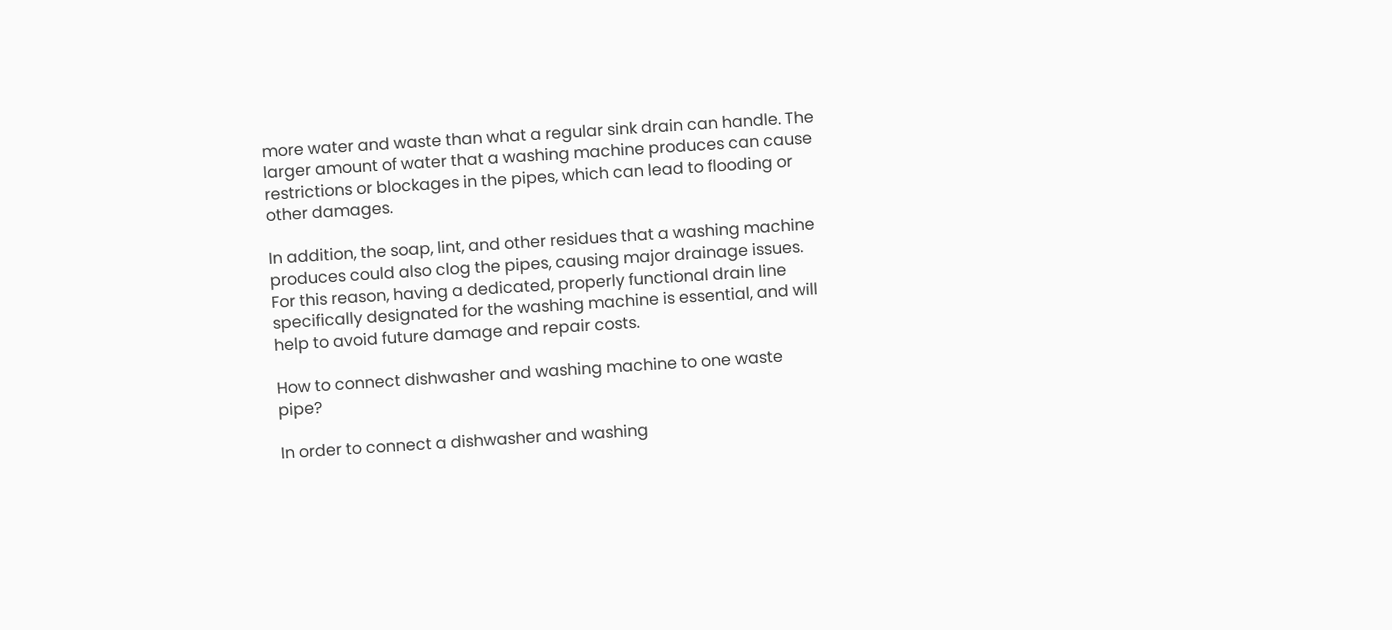more water and waste than what a regular sink drain can handle. The larger amount of water that a washing machine produces can cause restrictions or blockages in the pipes, which can lead to flooding or other damages.

In addition, the soap, lint, and other residues that a washing machine produces could also clog the pipes, causing major drainage issues. For this reason, having a dedicated, properly functional drain line specifically designated for the washing machine is essential, and will help to avoid future damage and repair costs.

How to connect dishwasher and washing machine to one waste pipe?

In order to connect a dishwasher and washing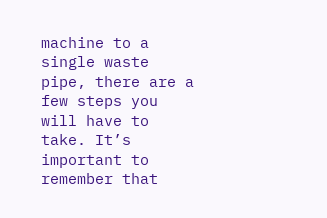machine to a single waste pipe, there are a few steps you will have to take. It’s important to remember that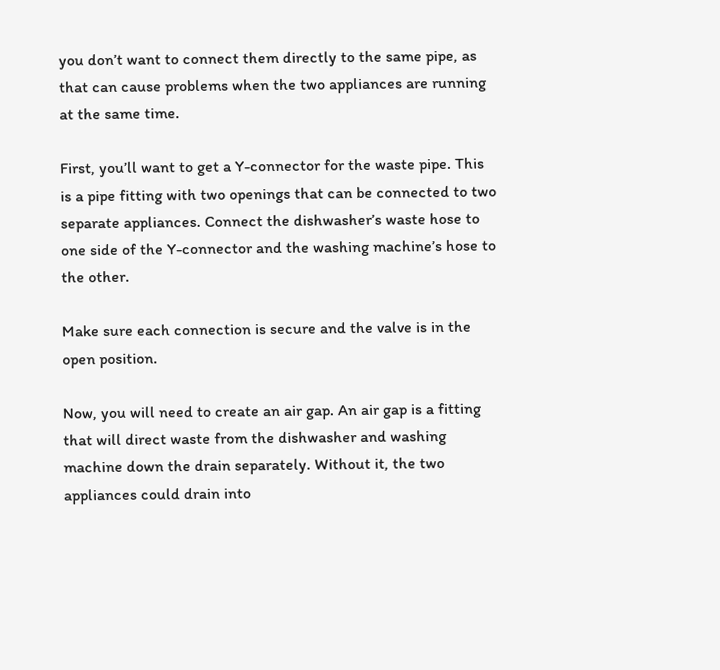you don’t want to connect them directly to the same pipe, as that can cause problems when the two appliances are running at the same time.

First, you’ll want to get a Y-connector for the waste pipe. This is a pipe fitting with two openings that can be connected to two separate appliances. Connect the dishwasher’s waste hose to one side of the Y-connector and the washing machine’s hose to the other.

Make sure each connection is secure and the valve is in the open position.

Now, you will need to create an air gap. An air gap is a fitting that will direct waste from the dishwasher and washing machine down the drain separately. Without it, the two appliances could drain into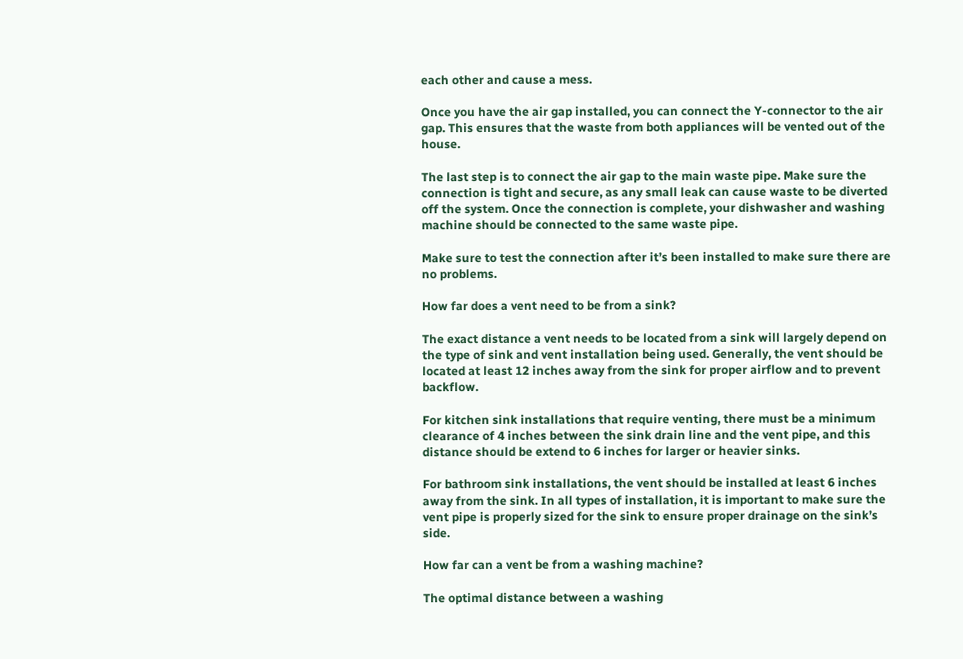each other and cause a mess.

Once you have the air gap installed, you can connect the Y-connector to the air gap. This ensures that the waste from both appliances will be vented out of the house.

The last step is to connect the air gap to the main waste pipe. Make sure the connection is tight and secure, as any small leak can cause waste to be diverted off the system. Once the connection is complete, your dishwasher and washing machine should be connected to the same waste pipe.

Make sure to test the connection after it’s been installed to make sure there are no problems.

How far does a vent need to be from a sink?

The exact distance a vent needs to be located from a sink will largely depend on the type of sink and vent installation being used. Generally, the vent should be located at least 12 inches away from the sink for proper airflow and to prevent backflow.

For kitchen sink installations that require venting, there must be a minimum clearance of 4 inches between the sink drain line and the vent pipe, and this distance should be extend to 6 inches for larger or heavier sinks.

For bathroom sink installations, the vent should be installed at least 6 inches away from the sink. In all types of installation, it is important to make sure the vent pipe is properly sized for the sink to ensure proper drainage on the sink’s side.

How far can a vent be from a washing machine?

The optimal distance between a washing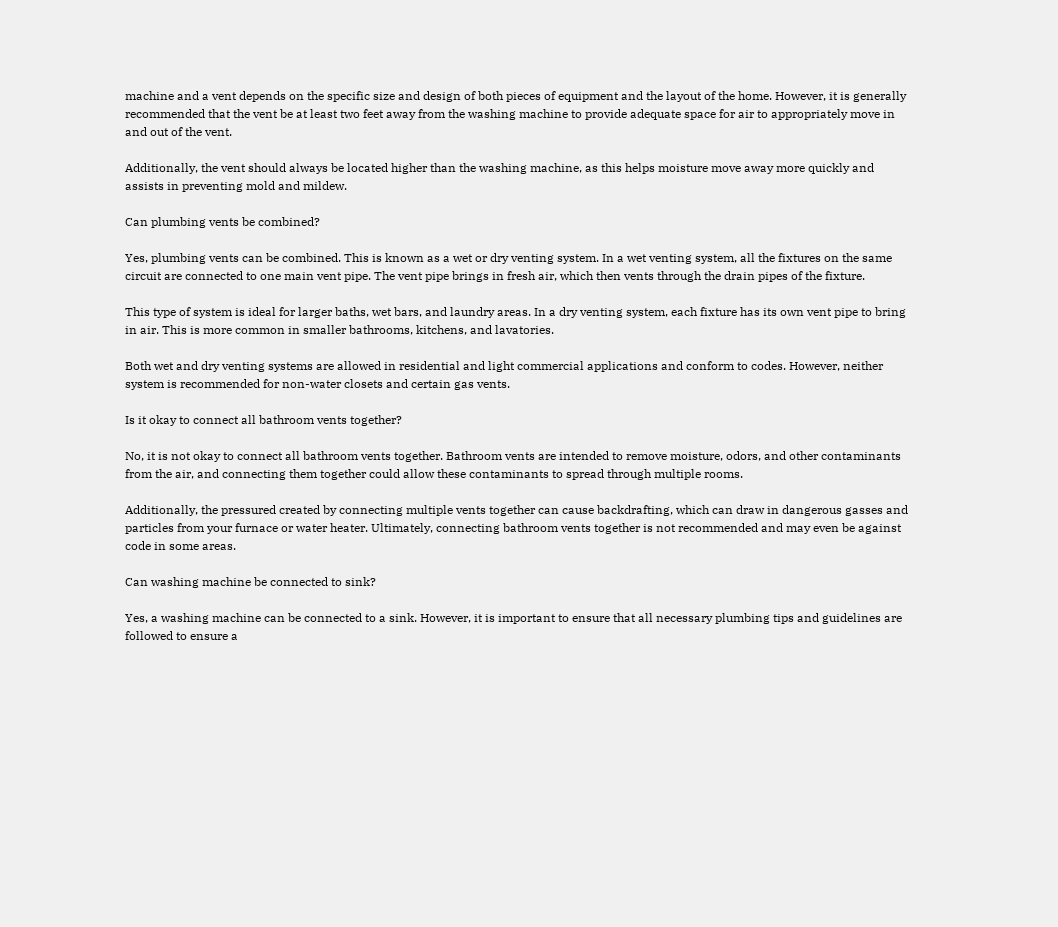machine and a vent depends on the specific size and design of both pieces of equipment and the layout of the home. However, it is generally recommended that the vent be at least two feet away from the washing machine to provide adequate space for air to appropriately move in and out of the vent.

Additionally, the vent should always be located higher than the washing machine, as this helps moisture move away more quickly and assists in preventing mold and mildew.

Can plumbing vents be combined?

Yes, plumbing vents can be combined. This is known as a wet or dry venting system. In a wet venting system, all the fixtures on the same circuit are connected to one main vent pipe. The vent pipe brings in fresh air, which then vents through the drain pipes of the fixture.

This type of system is ideal for larger baths, wet bars, and laundry areas. In a dry venting system, each fixture has its own vent pipe to bring in air. This is more common in smaller bathrooms, kitchens, and lavatories.

Both wet and dry venting systems are allowed in residential and light commercial applications and conform to codes. However, neither system is recommended for non-water closets and certain gas vents.

Is it okay to connect all bathroom vents together?

No, it is not okay to connect all bathroom vents together. Bathroom vents are intended to remove moisture, odors, and other contaminants from the air, and connecting them together could allow these contaminants to spread through multiple rooms.

Additionally, the pressured created by connecting multiple vents together can cause backdrafting, which can draw in dangerous gasses and particles from your furnace or water heater. Ultimately, connecting bathroom vents together is not recommended and may even be against code in some areas.

Can washing machine be connected to sink?

Yes, a washing machine can be connected to a sink. However, it is important to ensure that all necessary plumbing tips and guidelines are followed to ensure a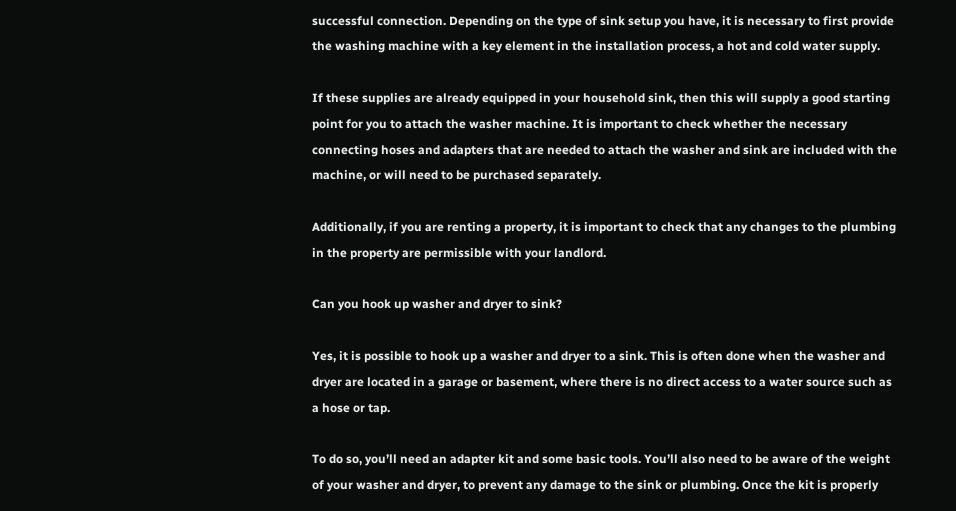successful connection. Depending on the type of sink setup you have, it is necessary to first provide the washing machine with a key element in the installation process, a hot and cold water supply.

If these supplies are already equipped in your household sink, then this will supply a good starting point for you to attach the washer machine. It is important to check whether the necessary connecting hoses and adapters that are needed to attach the washer and sink are included with the machine, or will need to be purchased separately.

Additionally, if you are renting a property, it is important to check that any changes to the plumbing in the property are permissible with your landlord.

Can you hook up washer and dryer to sink?

Yes, it is possible to hook up a washer and dryer to a sink. This is often done when the washer and dryer are located in a garage or basement, where there is no direct access to a water source such as a hose or tap.

To do so, you’ll need an adapter kit and some basic tools. You’ll also need to be aware of the weight of your washer and dryer, to prevent any damage to the sink or plumbing. Once the kit is properly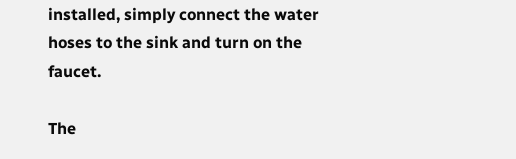installed, simply connect the water hoses to the sink and turn on the faucet.

The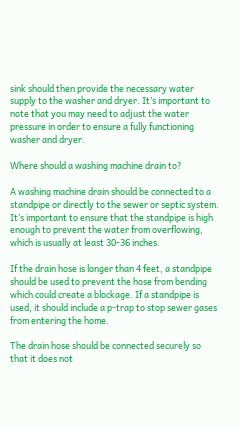sink should then provide the necessary water supply to the washer and dryer. It’s important to note that you may need to adjust the water pressure in order to ensure a fully functioning washer and dryer.

Where should a washing machine drain to?

A washing machine drain should be connected to a standpipe or directly to the sewer or septic system. It’s important to ensure that the standpipe is high enough to prevent the water from overflowing, which is usually at least 30-36 inches.

If the drain hose is longer than 4 feet, a standpipe should be used to prevent the hose from bending which could create a blockage. If a standpipe is used, it should include a p-trap to stop sewer gases from entering the home.

The drain hose should be connected securely so that it does not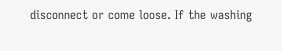disconnect or come loose. If the washing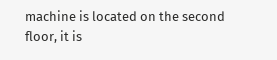machine is located on the second floor, it is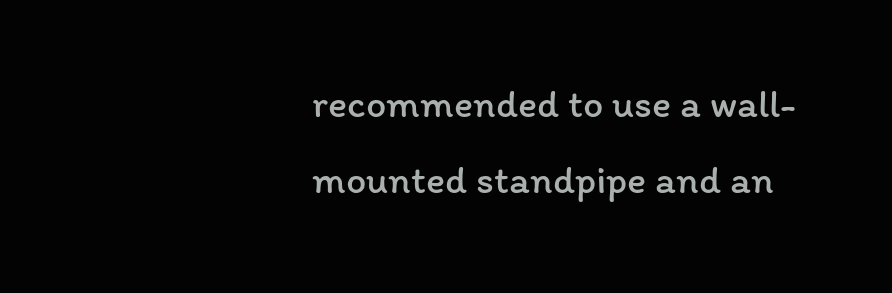recommended to use a wall-mounted standpipe and an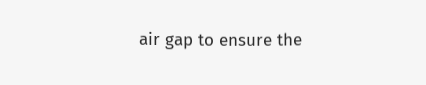air gap to ensure the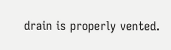drain is properly vented.